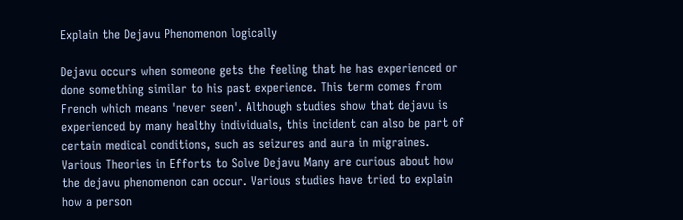Explain the Dejavu Phenomenon logically

Dejavu occurs when someone gets the feeling that he has experienced or done something similar to his past experience. This term comes from French which means 'never seen'. Although studies show that dejavu is experienced by many healthy individuals, this incident can also be part of certain medical conditions, such as seizures and aura in migraines. Various Theories in Efforts to Solve Dejavu Many are curious about how the dejavu phenomenon can occur. Various studies have tried to explain how a person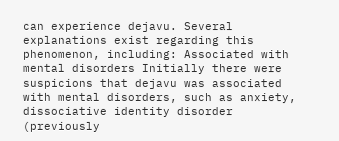can experience dejavu. Several explanations exist regarding this phenomenon, including: Associated with mental disorders Initially there were suspicions that dejavu was associated with mental disorders, such as anxiety, dissociative identity disorder (previously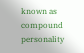known as compound personality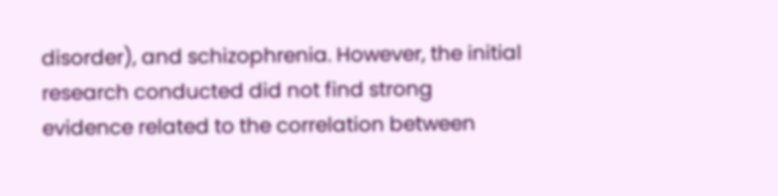disorder), and schizophrenia. However, the initial research conducted did not find strong evidence related to the correlation between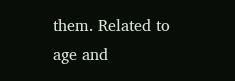them. Related to age and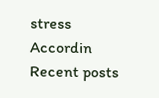stress Accordin
Recent posts